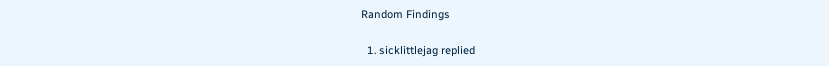Random Findings

  1. sicklittlejag replied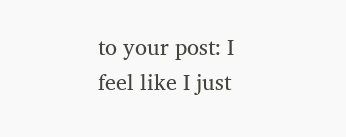to your post: I feel like I just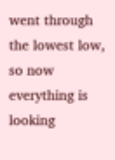went through the lowest low, so now everything is looking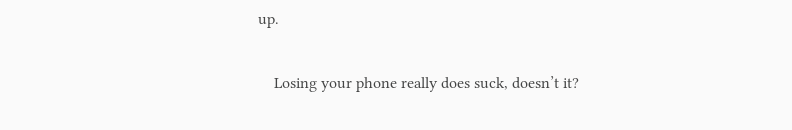up.

    Losing your phone really does suck, doesn’t it?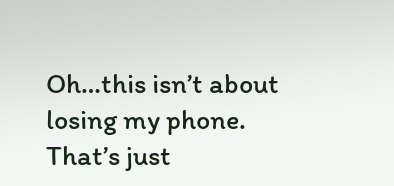Oh…this isn’t about losing my phone. That’s just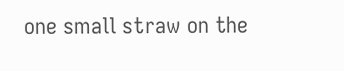one small straw on the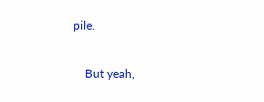pile.

    But yeah,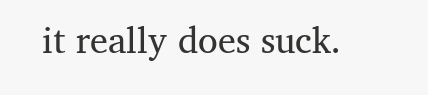it really does suck.